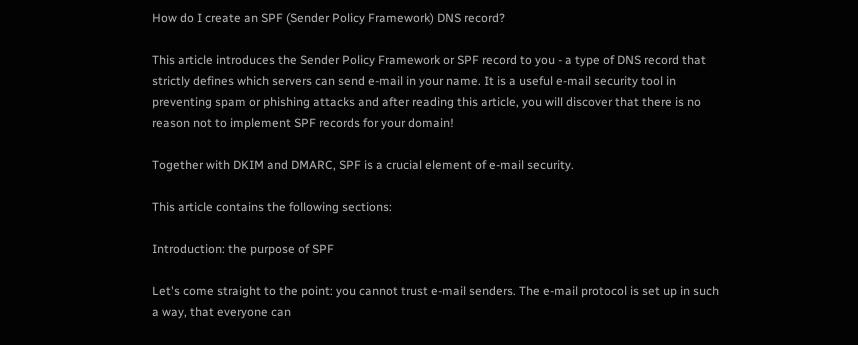How do I create an SPF (Sender Policy Framework) DNS record?

This article introduces the Sender Policy Framework or SPF record to you - a type of DNS record that strictly defines which servers can send e-mail in your name. It is a useful e-mail security tool in preventing spam or phishing attacks and after reading this article, you will discover that there is no reason not to implement SPF records for your domain!

Together with DKIM and DMARC, SPF is a crucial element of e-mail security.

This article contains the following sections:

Introduction: the purpose of SPF

Let's come straight to the point: you cannot trust e-mail senders. The e-mail protocol is set up in such a way, that everyone can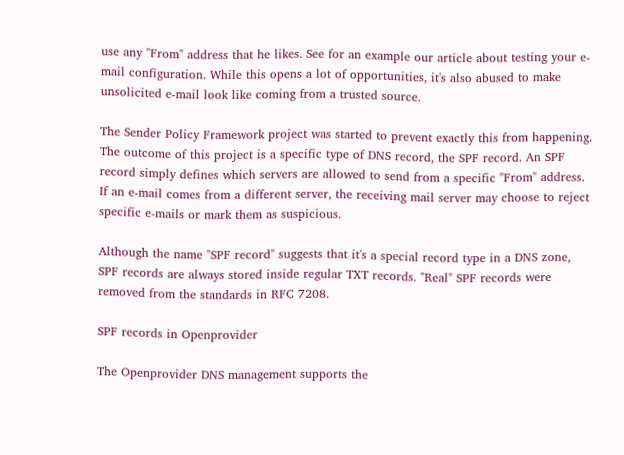use any "From" address that he likes. See for an example our article about testing your e-mail configuration. While this opens a lot of opportunities, it's also abused to make unsolicited e-mail look like coming from a trusted source.

The Sender Policy Framework project was started to prevent exactly this from happening. The outcome of this project is a specific type of DNS record, the SPF record. An SPF record simply defines which servers are allowed to send from a specific "From" address. If an e-mail comes from a different server, the receiving mail server may choose to reject specific e-mails or mark them as suspicious.

Although the name "SPF record" suggests that it's a special record type in a DNS zone, SPF records are always stored inside regular TXT records. "Real" SPF records were removed from the standards in RFC 7208.

SPF records in Openprovider

The Openprovider DNS management supports the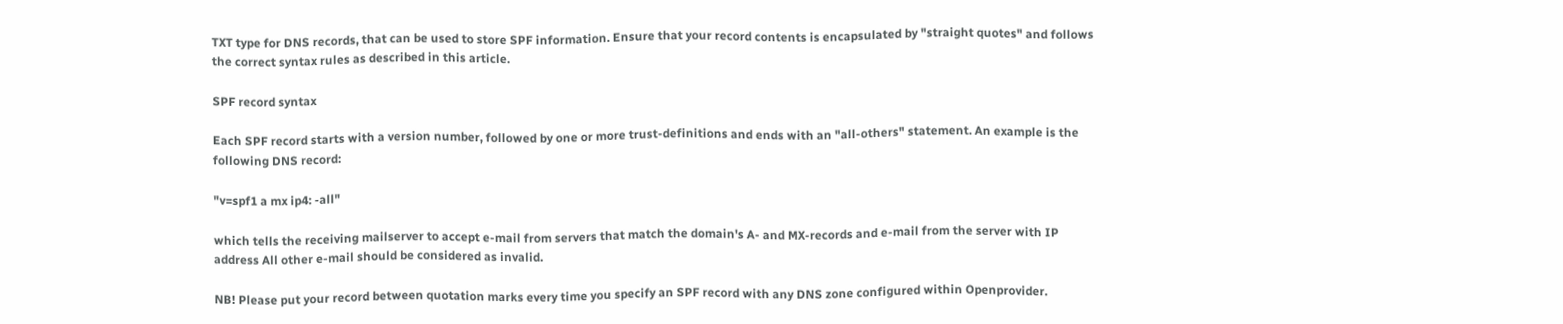TXT type for DNS records, that can be used to store SPF information. Ensure that your record contents is encapsulated by "straight quotes" and follows the correct syntax rules as described in this article.

SPF record syntax

Each SPF record starts with a version number, followed by one or more trust-definitions and ends with an "all-others" statement. An example is the following DNS record:

"v=spf1 a mx ip4: -all"

which tells the receiving mailserver to accept e-mail from servers that match the domain's A- and MX-records and e-mail from the server with IP address All other e-mail should be considered as invalid.

NB! Please put your record between quotation marks every time you specify an SPF record with any DNS zone configured within Openprovider.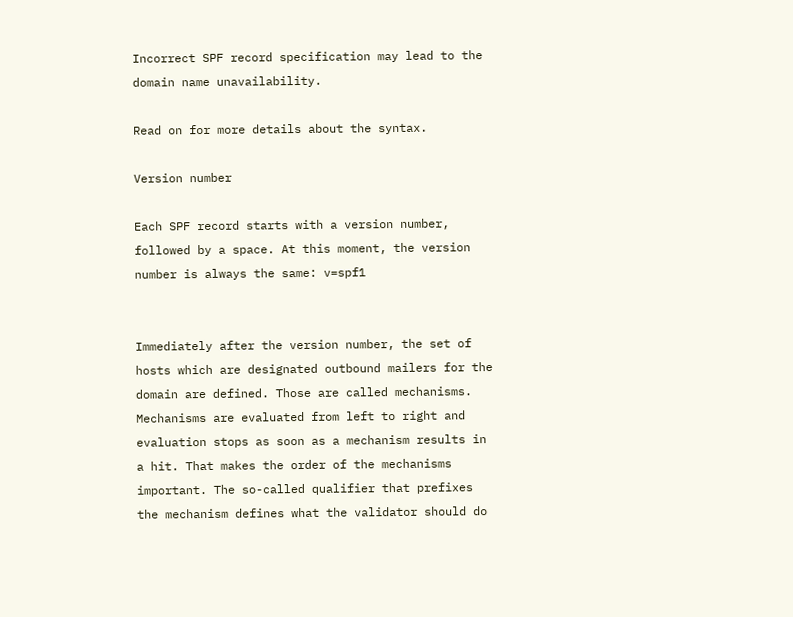Incorrect SPF record specification may lead to the domain name unavailability.

Read on for more details about the syntax.

Version number

Each SPF record starts with a version number, followed by a space. At this moment, the version number is always the same: v=spf1


Immediately after the version number, the set of hosts which are designated outbound mailers for the domain are defined. Those are called mechanisms. Mechanisms are evaluated from left to right and evaluation stops as soon as a mechanism results in a hit. That makes the order of the mechanisms important. The so-called qualifier that prefixes the mechanism defines what the validator should do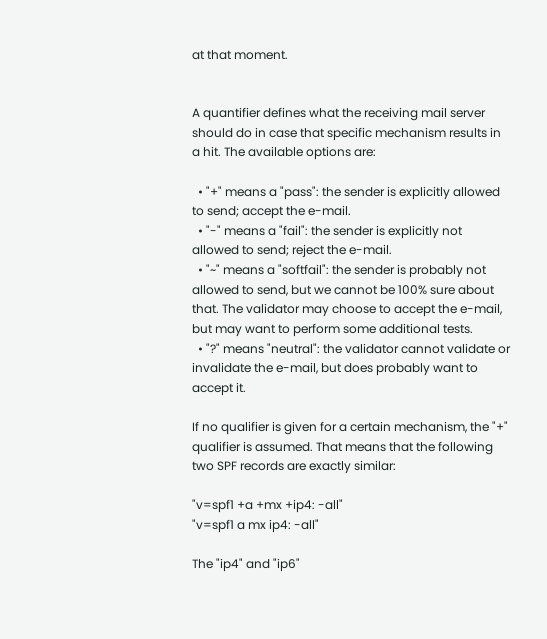at that moment.


A quantifier defines what the receiving mail server should do in case that specific mechanism results in a hit. The available options are:

  • "+" means a "pass": the sender is explicitly allowed to send; accept the e-mail.
  • "-" means a "fail": the sender is explicitly not allowed to send; reject the e-mail.
  • "~" means a "softfail": the sender is probably not allowed to send, but we cannot be 100% sure about that. The validator may choose to accept the e-mail, but may want to perform some additional tests.
  • "?" means "neutral": the validator cannot validate or invalidate the e-mail, but does probably want to accept it.

If no qualifier is given for a certain mechanism, the "+" qualifier is assumed. That means that the following two SPF records are exactly similar:

"v=spf1 +a +mx +ip4: -all"
"v=spf1 a mx ip4: -all"

The "ip4" and "ip6"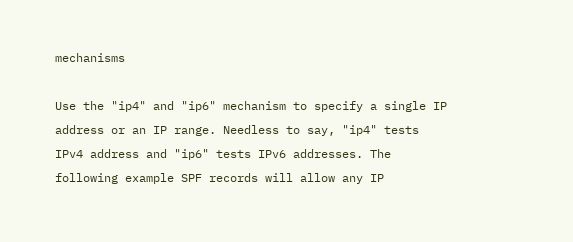mechanisms

Use the "ip4" and "ip6" mechanism to specify a single IP address or an IP range. Needless to say, "ip4" tests IPv4 address and "ip6" tests IPv6 addresses. The following example SPF records will allow any IP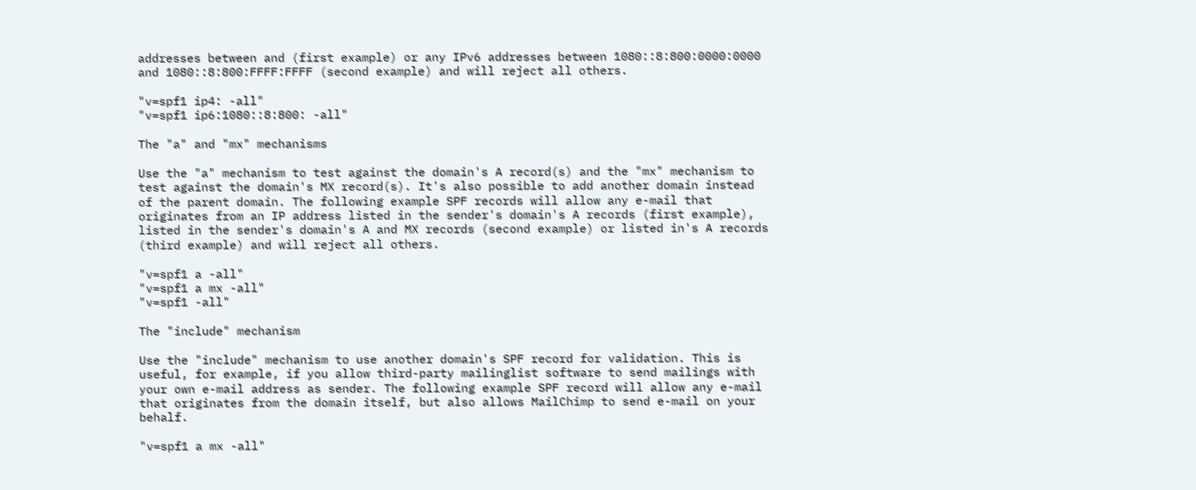addresses between and (first example) or any IPv6 addresses between 1080::8:800:0000:0000 and 1080::8:800:FFFF:FFFF (second example) and will reject all others.

"v=spf1 ip4: -all"
"v=spf1 ip6:1080::8:800: -all"

The "a" and "mx" mechanisms

Use the "a" mechanism to test against the domain's A record(s) and the "mx" mechanism to test against the domain's MX record(s). It's also possible to add another domain instead of the parent domain. The following example SPF records will allow any e-mail that originates from an IP address listed in the sender's domain's A records (first example), listed in the sender's domain's A and MX records (second example) or listed in's A records (third example) and will reject all others.

"v=spf1 a -all"
"v=spf1 a mx -all"
"v=spf1 -all"

The "include" mechanism

Use the "include" mechanism to use another domain's SPF record for validation. This is useful, for example, if you allow third-party mailinglist software to send mailings with your own e-mail address as sender. The following example SPF record will allow any e-mail that originates from the domain itself, but also allows MailChimp to send e-mail on your behalf.

"v=spf1 a mx -all"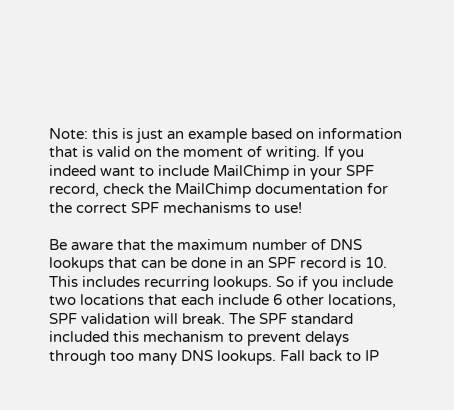Note: this is just an example based on information that is valid on the moment of writing. If you indeed want to include MailChimp in your SPF record, check the MailChimp documentation for the correct SPF mechanisms to use!

Be aware that the maximum number of DNS lookups that can be done in an SPF record is 10. This includes recurring lookups. So if you include two locations that each include 6 other locations, SPF validation will break. The SPF standard included this mechanism to prevent delays through too many DNS lookups. Fall back to IP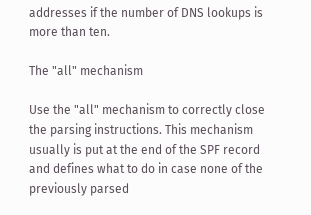addresses if the number of DNS lookups is more than ten.

The "all" mechanism

Use the "all" mechanism to correctly close the parsing instructions. This mechanism usually is put at the end of the SPF record and defines what to do in case none of the previously parsed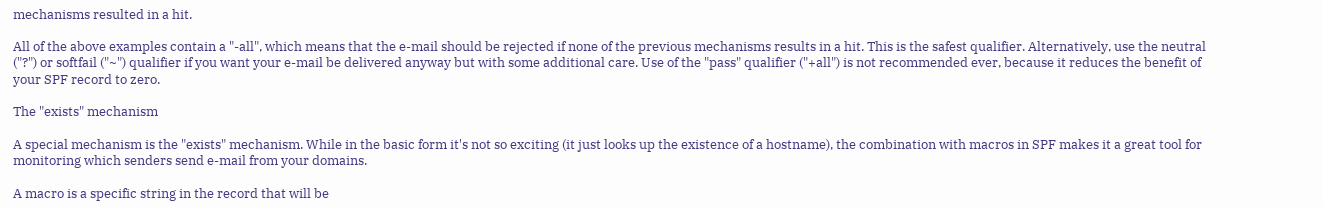mechanisms resulted in a hit.

All of the above examples contain a "-all", which means that the e-mail should be rejected if none of the previous mechanisms results in a hit. This is the safest qualifier. Alternatively, use the neutral ("?") or softfail ("~") qualifier if you want your e-mail be delivered anyway but with some additional care. Use of the "pass" qualifier ("+all") is not recommended ever, because it reduces the benefit of your SPF record to zero.

The "exists" mechanism

A special mechanism is the "exists" mechanism. While in the basic form it's not so exciting (it just looks up the existence of a hostname), the combination with macros in SPF makes it a great tool for monitoring which senders send e-mail from your domains.

A macro is a specific string in the record that will be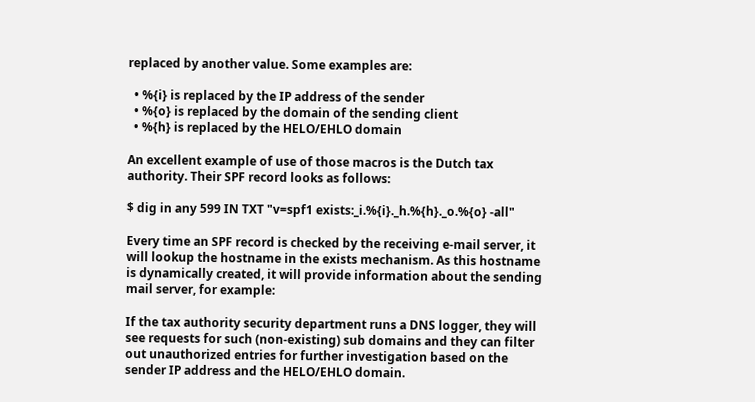replaced by another value. Some examples are:

  • %{i} is replaced by the IP address of the sender
  • %{o} is replaced by the domain of the sending client
  • %{h} is replaced by the HELO/EHLO domain

An excellent example of use of those macros is the Dutch tax authority. Their SPF record looks as follows:

$ dig in any 599 IN TXT "v=spf1 exists:_i.%{i}._h.%{h}._o.%{o} -all"

Every time an SPF record is checked by the receiving e-mail server, it will lookup the hostname in the exists mechanism. As this hostname is dynamically created, it will provide information about the sending mail server, for example:

If the tax authority security department runs a DNS logger, they will see requests for such (non-existing) sub domains and they can filter out unauthorized entries for further investigation based on the sender IP address and the HELO/EHLO domain.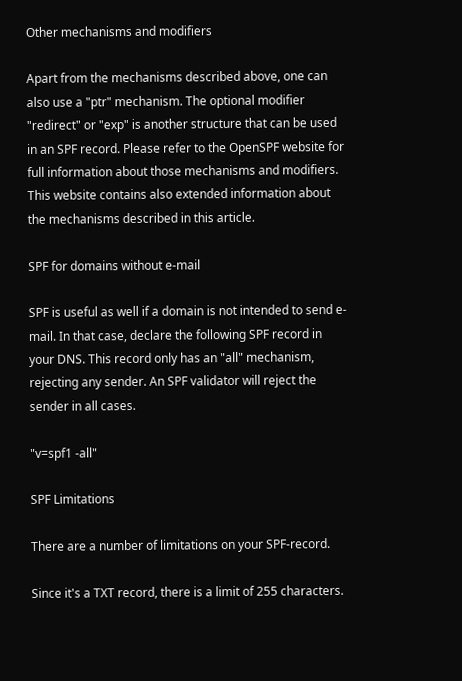Other mechanisms and modifiers

Apart from the mechanisms described above, one can also use a "ptr" mechanism. The optional modifier "redirect" or "exp" is another structure that can be used in an SPF record. Please refer to the OpenSPF website for full information about those mechanisms and modifiers. This website contains also extended information about the mechanisms described in this article.

SPF for domains without e-mail

SPF is useful as well if a domain is not intended to send e-mail. In that case, declare the following SPF record in your DNS. This record only has an "all" mechanism, rejecting any sender. An SPF validator will reject the sender in all cases.

"v=spf1 -all"

SPF Limitations

There are a number of limitations on your SPF-record.

Since it's a TXT record, there is a limit of 255 characters.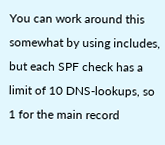You can work around this somewhat by using includes, but each SPF check has a limit of 10 DNS-lookups, so 1 for the main record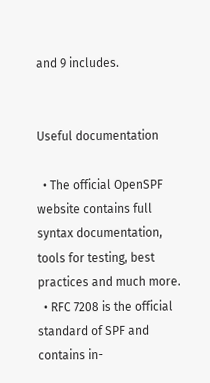and 9 includes.


Useful documentation

  • The official OpenSPF website contains full syntax documentation, tools for testing, best practices and much more.
  • RFC 7208 is the official standard of SPF and contains in-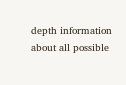depth information about all possible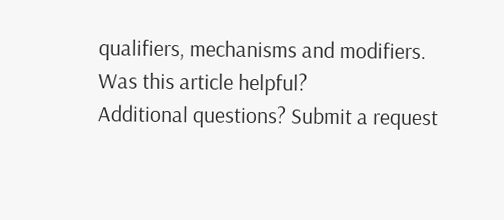qualifiers, mechanisms and modifiers.
Was this article helpful?
Additional questions? Submit a request